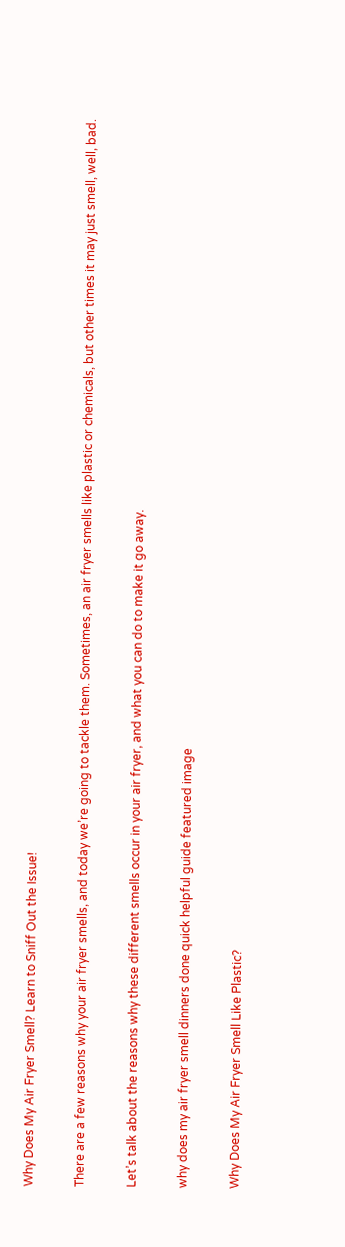Why Does My Air Fryer Smell? Learn to Sniff Out the Issue!

There are a few reasons why your air fryer smells, and today we’re going to tackle them. Sometimes, an air fryer smells like plastic or chemicals, but other times it may just smell, well, bad.

Let’s talk about the reasons why these different smells occur in your air fryer, and what you can do to make it go away.

why does my air fryer smell dinners done quick helpful guide featured image

Why Does My Air Fryer Smell Like Plastic?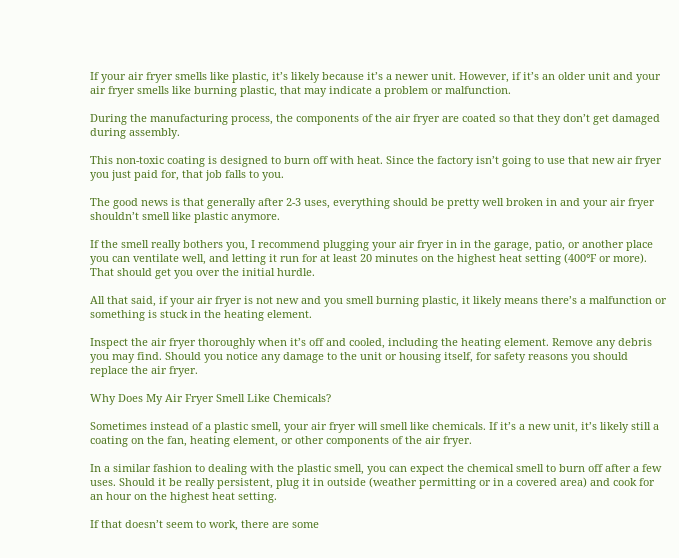If your air fryer smells like plastic, it’s likely because it’s a newer unit. However, if it’s an older unit and your air fryer smells like burning plastic, that may indicate a problem or malfunction.

During the manufacturing process, the components of the air fryer are coated so that they don’t get damaged during assembly.

This non-toxic coating is designed to burn off with heat. Since the factory isn’t going to use that new air fryer you just paid for, that job falls to you.

The good news is that generally after 2-3 uses, everything should be pretty well broken in and your air fryer shouldn’t smell like plastic anymore.

If the smell really bothers you, I recommend plugging your air fryer in in the garage, patio, or another place you can ventilate well, and letting it run for at least 20 minutes on the highest heat setting (400°F or more). That should get you over the initial hurdle.

All that said, if your air fryer is not new and you smell burning plastic, it likely means there’s a malfunction or something is stuck in the heating element.

Inspect the air fryer thoroughly when it’s off and cooled, including the heating element. Remove any debris you may find. Should you notice any damage to the unit or housing itself, for safety reasons you should replace the air fryer.

Why Does My Air Fryer Smell Like Chemicals?

Sometimes instead of a plastic smell, your air fryer will smell like chemicals. If it’s a new unit, it’s likely still a coating on the fan, heating element, or other components of the air fryer.

In a similar fashion to dealing with the plastic smell, you can expect the chemical smell to burn off after a few uses. Should it be really persistent, plug it in outside (weather permitting or in a covered area) and cook for an hour on the highest heat setting.

If that doesn’t seem to work, there are some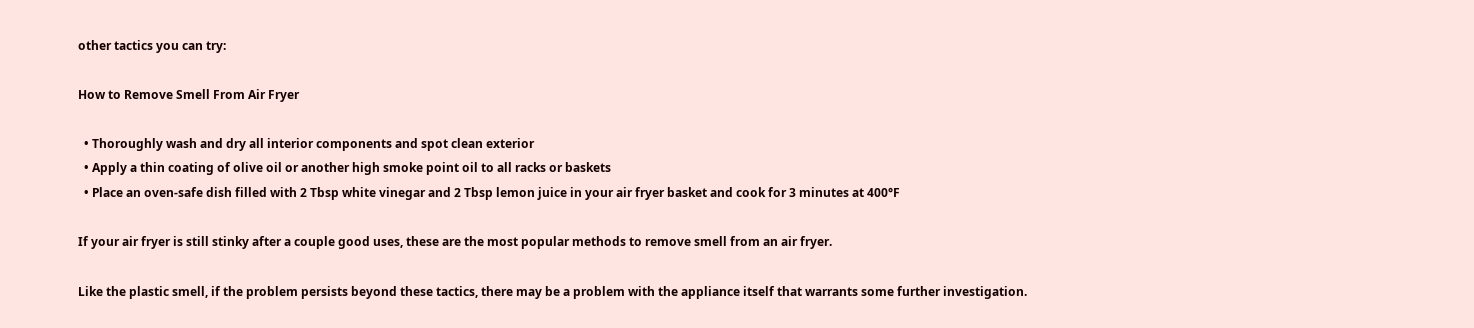other tactics you can try:

How to Remove Smell From Air Fryer

  • Thoroughly wash and dry all interior components and spot clean exterior
  • Apply a thin coating of olive oil or another high smoke point oil to all racks or baskets
  • Place an oven-safe dish filled with 2 Tbsp white vinegar and 2 Tbsp lemon juice in your air fryer basket and cook for 3 minutes at 400°F

If your air fryer is still stinky after a couple good uses, these are the most popular methods to remove smell from an air fryer.

Like the plastic smell, if the problem persists beyond these tactics, there may be a problem with the appliance itself that warrants some further investigation.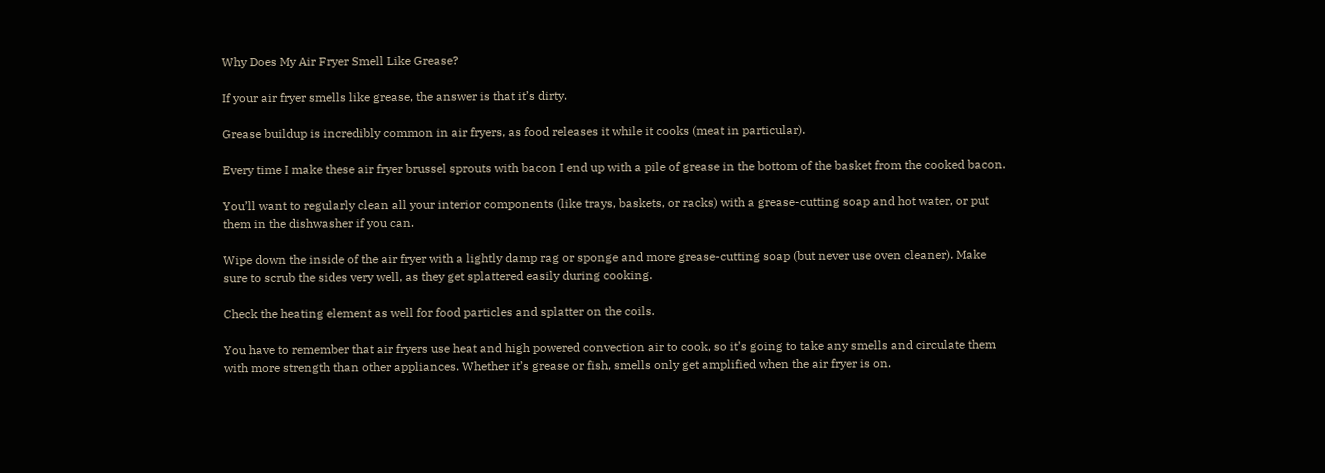Why Does My Air Fryer Smell Like Grease?

If your air fryer smells like grease, the answer is that it’s dirty.

Grease buildup is incredibly common in air fryers, as food releases it while it cooks (meat in particular).

Every time I make these air fryer brussel sprouts with bacon I end up with a pile of grease in the bottom of the basket from the cooked bacon.

You’ll want to regularly clean all your interior components (like trays, baskets, or racks) with a grease-cutting soap and hot water, or put them in the dishwasher if you can.

Wipe down the inside of the air fryer with a lightly damp rag or sponge and more grease-cutting soap (but never use oven cleaner). Make sure to scrub the sides very well, as they get splattered easily during cooking.

Check the heating element as well for food particles and splatter on the coils.

You have to remember that air fryers use heat and high powered convection air to cook, so it’s going to take any smells and circulate them with more strength than other appliances. Whether it’s grease or fish, smells only get amplified when the air fryer is on.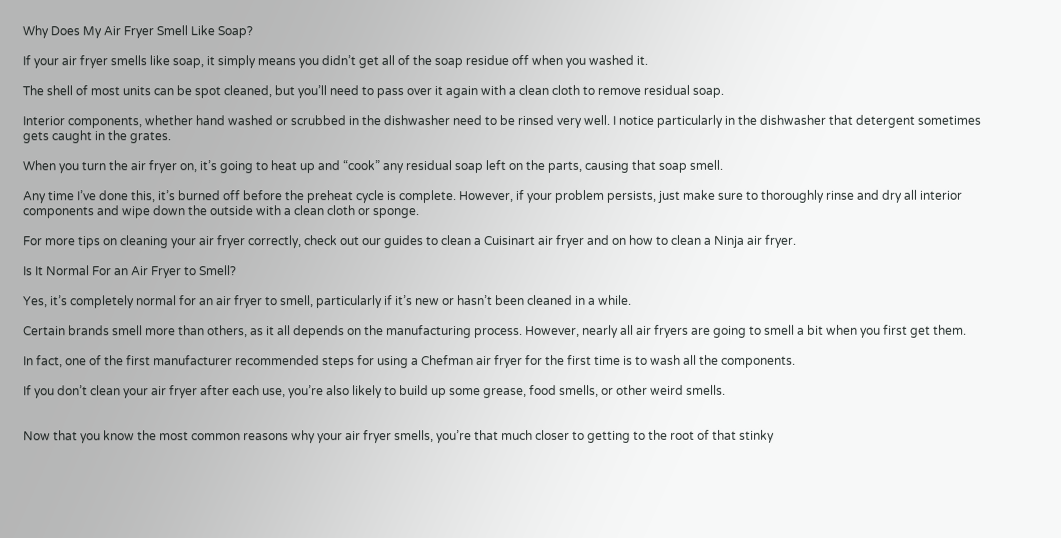Why Does My Air Fryer Smell Like Soap?

If your air fryer smells like soap, it simply means you didn’t get all of the soap residue off when you washed it.

The shell of most units can be spot cleaned, but you’ll need to pass over it again with a clean cloth to remove residual soap.

Interior components, whether hand washed or scrubbed in the dishwasher need to be rinsed very well. I notice particularly in the dishwasher that detergent sometimes gets caught in the grates.

When you turn the air fryer on, it’s going to heat up and “cook” any residual soap left on the parts, causing that soap smell.

Any time I’ve done this, it’s burned off before the preheat cycle is complete. However, if your problem persists, just make sure to thoroughly rinse and dry all interior components and wipe down the outside with a clean cloth or sponge.

For more tips on cleaning your air fryer correctly, check out our guides to clean a Cuisinart air fryer and on how to clean a Ninja air fryer.

Is It Normal For an Air Fryer to Smell?

Yes, it’s completely normal for an air fryer to smell, particularly if it’s new or hasn’t been cleaned in a while.

Certain brands smell more than others, as it all depends on the manufacturing process. However, nearly all air fryers are going to smell a bit when you first get them.

In fact, one of the first manufacturer recommended steps for using a Chefman air fryer for the first time is to wash all the components.

If you don’t clean your air fryer after each use, you’re also likely to build up some grease, food smells, or other weird smells.


Now that you know the most common reasons why your air fryer smells, you’re that much closer to getting to the root of that stinky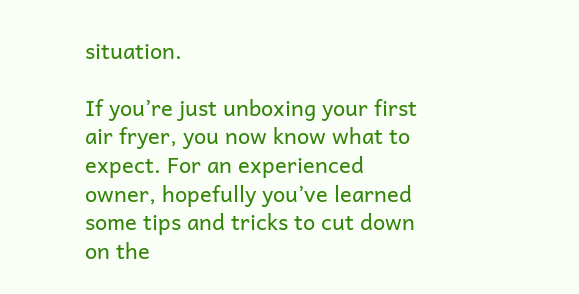situation.

If you’re just unboxing your first air fryer, you now know what to expect. For an experienced owner, hopefully you’ve learned some tips and tricks to cut down on the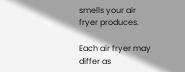smells your air fryer produces.

Each air fryer may differ as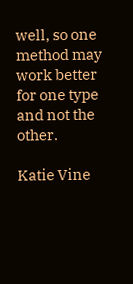well, so one method may work better for one type and not the other.

Katie Vine